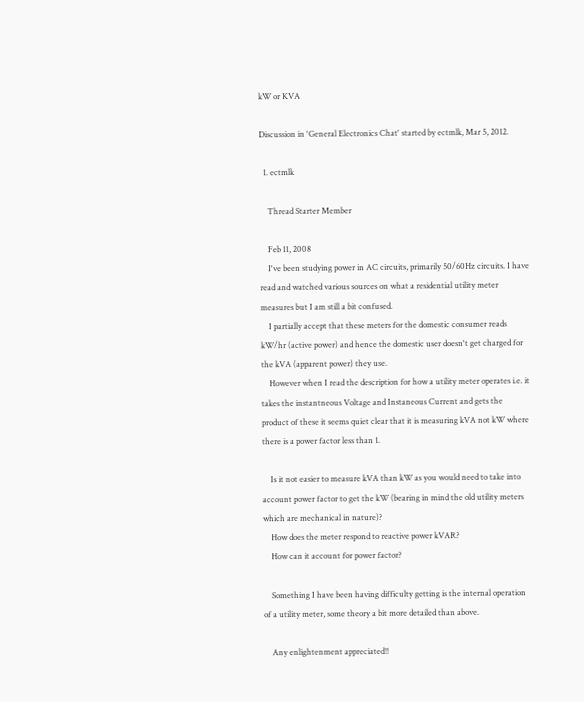kW or KVA

Discussion in 'General Electronics Chat' started by ectmlk, Mar 5, 2012.

  1. ectmlk

    Thread Starter Member

    Feb 11, 2008
    I've been studying power in AC circuits, primarily 50/60Hz circuits. I have read and watched various sources on what a residential utility meter measures but I am still a bit confused.
    I partially accept that these meters for the domestic consumer reads kW/hr (active power) and hence the domestic user doesn't get charged for the kVA (apparent power) they use.
    However when I read the description for how a utility meter operates i.e. it takes the instantneous Voltage and Instaneous Current and gets the product of these it seems quiet clear that it is measuring kVA not kW where there is a power factor less than 1.

    Is it not easier to measure kVA than kW as you would need to take into account power factor to get the kW (bearing in mind the old utility meters which are mechanical in nature)?
    How does the meter respond to reactive power kVAR?
    How can it account for power factor?

    Something I have been having difficulty getting is the internal operation of a utility meter, some theory a bit more detailed than above.

    Any enlightenment appreciated!!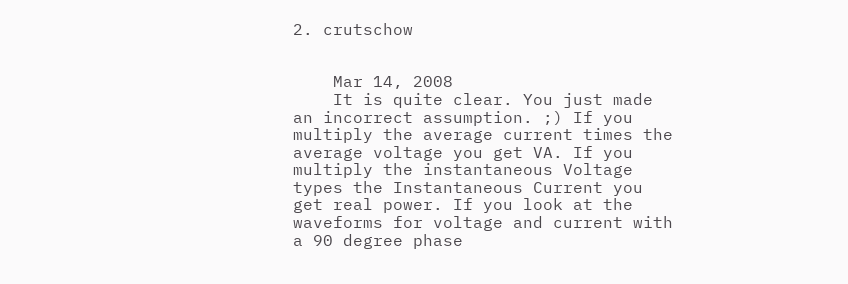2. crutschow


    Mar 14, 2008
    It is quite clear. You just made an incorrect assumption. ;) If you multiply the average current times the average voltage you get VA. If you multiply the instantaneous Voltage types the Instantaneous Current you get real power. If you look at the waveforms for voltage and current with a 90 degree phase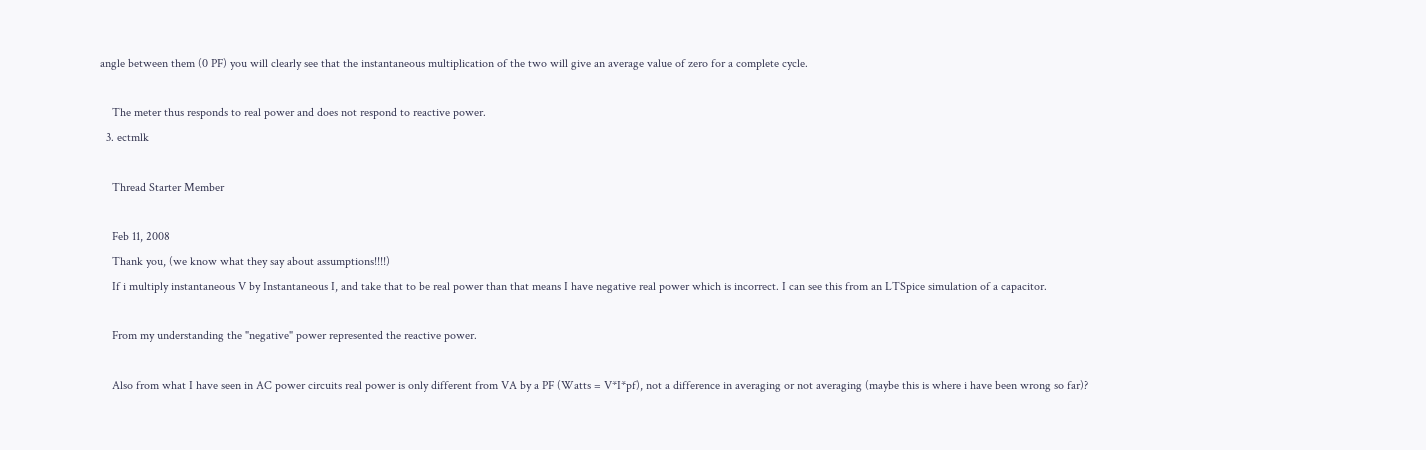angle between them (0 PF) you will clearly see that the instantaneous multiplication of the two will give an average value of zero for a complete cycle.

    The meter thus responds to real power and does not respond to reactive power.
  3. ectmlk

    Thread Starter Member

    Feb 11, 2008
    Thank you, (we know what they say about assumptions!!!!)
    If i multiply instantaneous V by Instantaneous I, and take that to be real power than that means I have negative real power which is incorrect. I can see this from an LTSpice simulation of a capacitor.

    From my understanding the "negative" power represented the reactive power.

    Also from what I have seen in AC power circuits real power is only different from VA by a PF (Watts = V*I*pf), not a difference in averaging or not averaging (maybe this is where i have been wrong so far)?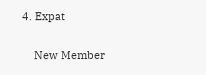4. Expat

    New Member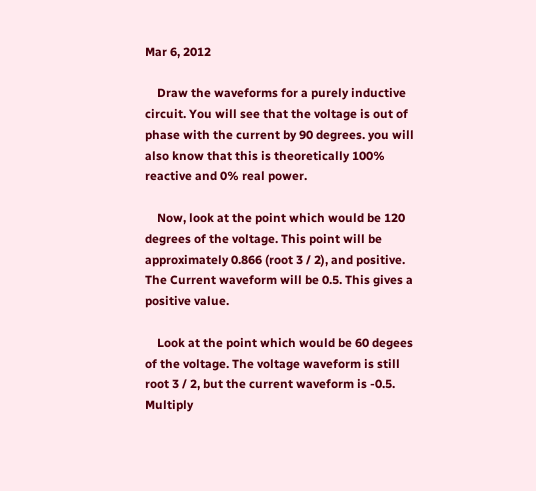Mar 6, 2012

    Draw the waveforms for a purely inductive circuit. You will see that the voltage is out of phase with the current by 90 degrees. you will also know that this is theoretically 100% reactive and 0% real power.

    Now, look at the point which would be 120 degrees of the voltage. This point will be approximately 0.866 (root 3 / 2), and positive. The Current waveform will be 0.5. This gives a positive value.

    Look at the point which would be 60 degees of the voltage. The voltage waveform is still root 3 / 2, but the current waveform is -0.5. Multiply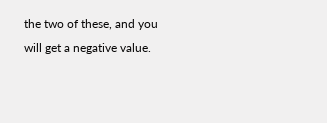the two of these, and you will get a negative value.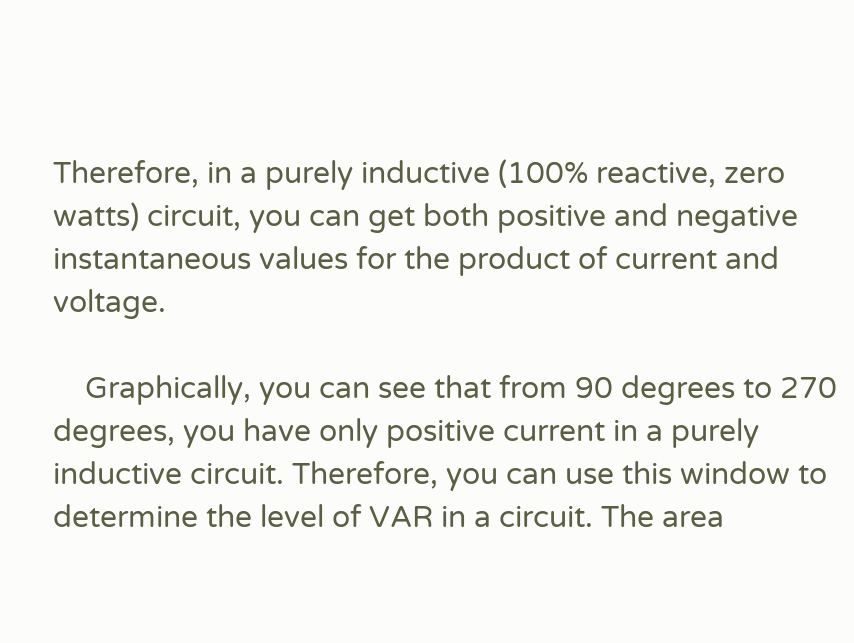Therefore, in a purely inductive (100% reactive, zero watts) circuit, you can get both positive and negative instantaneous values for the product of current and voltage.

    Graphically, you can see that from 90 degrees to 270 degrees, you have only positive current in a purely inductive circuit. Therefore, you can use this window to determine the level of VAR in a circuit. The area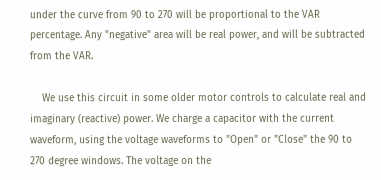under the curve from 90 to 270 will be proportional to the VAR percentage. Any "negative" area will be real power, and will be subtracted from the VAR.

    We use this circuit in some older motor controls to calculate real and imaginary (reactive) power. We charge a capacitor with the current waveform, using the voltage waveforms to "Open" or "Close" the 90 to 270 degree windows. The voltage on the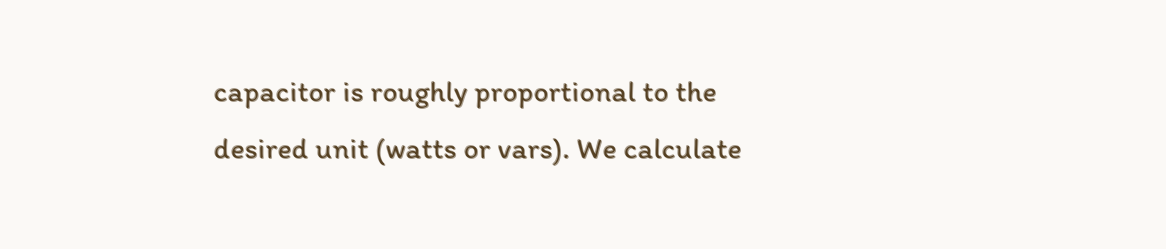capacitor is roughly proportional to the desired unit (watts or vars). We calculate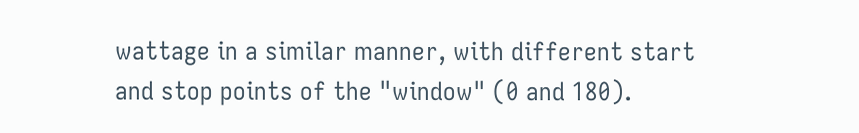wattage in a similar manner, with different start and stop points of the "window" (0 and 180).